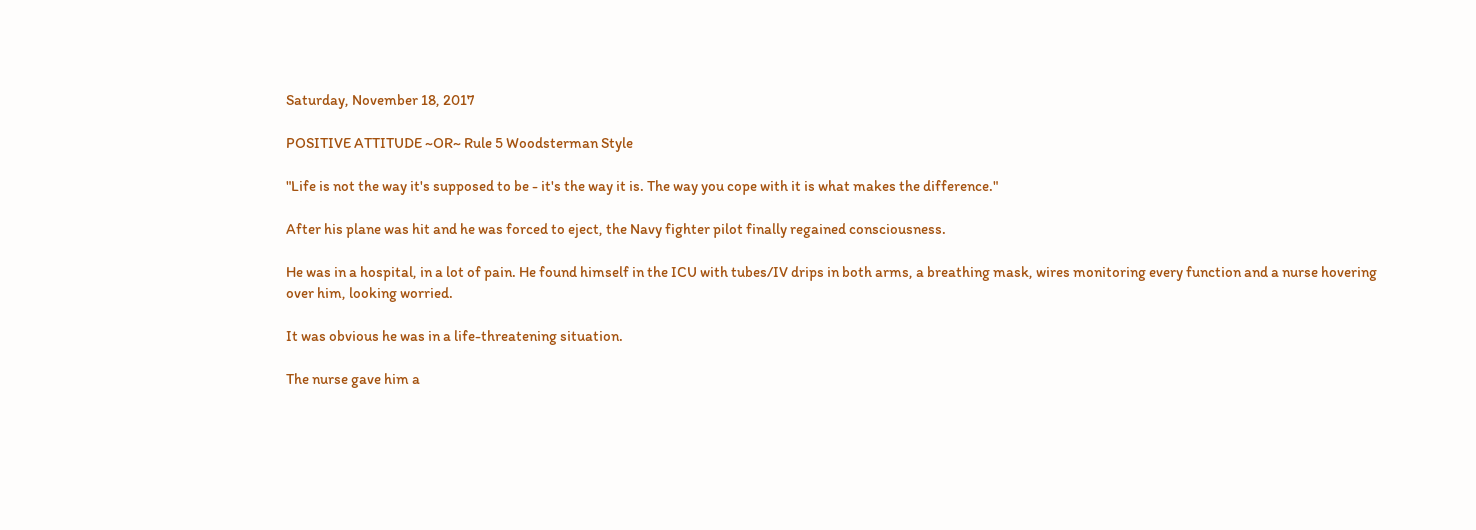Saturday, November 18, 2017

POSITIVE ATTITUDE ~OR~ Rule 5 Woodsterman Style

"Life is not the way it's supposed to be - it's the way it is. The way you cope with it is what makes the difference."

After his plane was hit and he was forced to eject, the Navy fighter pilot finally regained consciousness.

He was in a hospital, in a lot of pain. He found himself in the ICU with tubes/IV drips in both arms, a breathing mask, wires monitoring every function and a nurse hovering over him, looking worried.

It was obvious he was in a life-threatening situation.

The nurse gave him a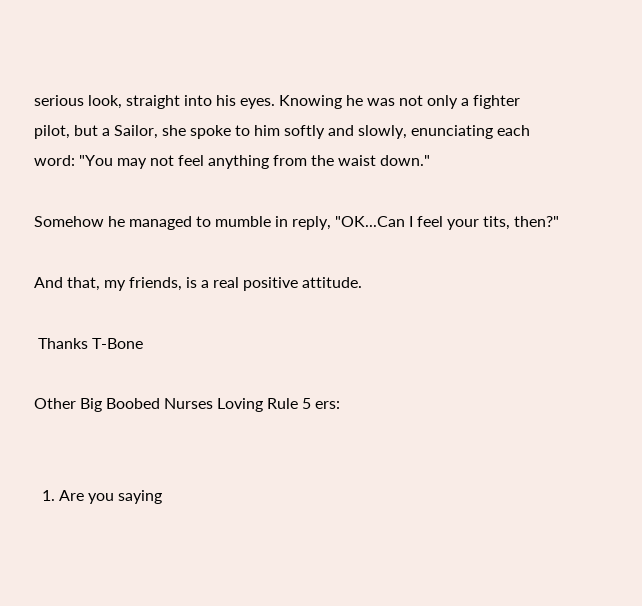serious look, straight into his eyes. Knowing he was not only a fighter pilot, but a Sailor, she spoke to him softly and slowly, enunciating each word: "You may not feel anything from the waist down."

Somehow he managed to mumble in reply, "OK...Can I feel your tits, then?"

And that, my friends, is a real positive attitude.

 Thanks T-Bone

Other Big Boobed Nurses Loving Rule 5 ers:


  1. Are you saying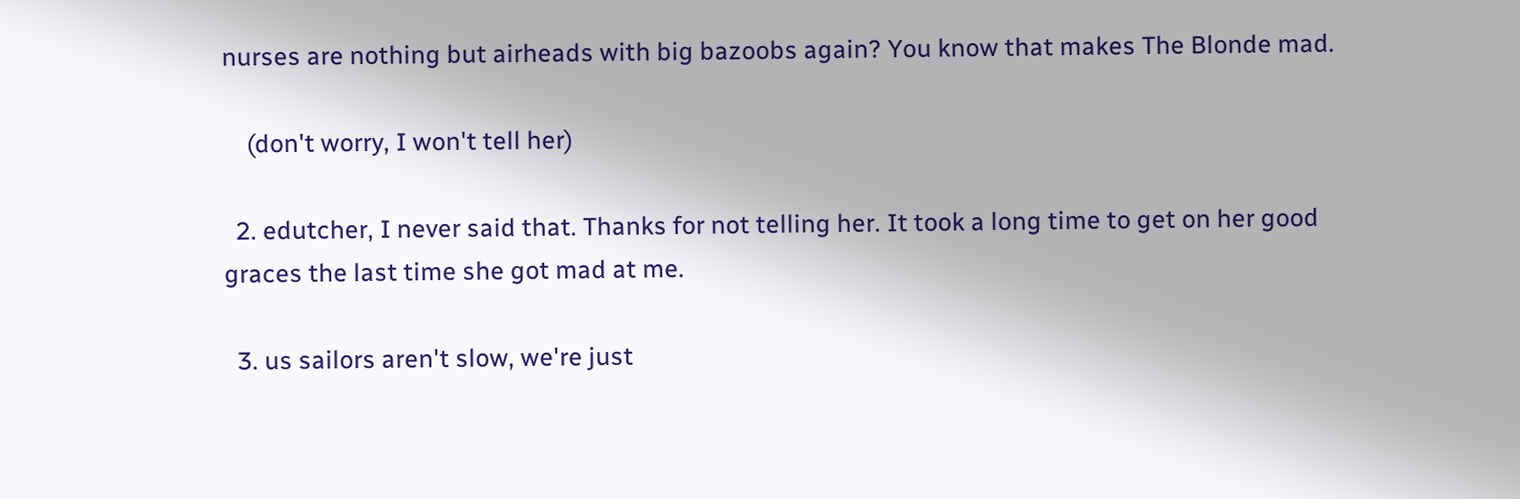nurses are nothing but airheads with big bazoobs again? You know that makes The Blonde mad.

    (don't worry, I won't tell her)

  2. edutcher, I never said that. Thanks for not telling her. It took a long time to get on her good graces the last time she got mad at me.

  3. us sailors aren't slow, we're just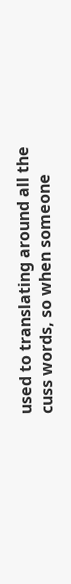used to translating around all the cuss words, so when someone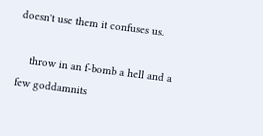doesn't use them it confuses us.

    throw in an f-bomb a hell and a few goddamnits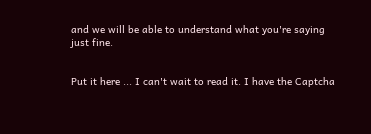and we will be able to understand what you're saying just fine.


Put it here ... I can't wait to read it. I have the Captcha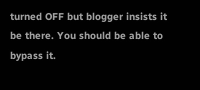turned OFF but blogger insists it be there. You should be able to bypass it.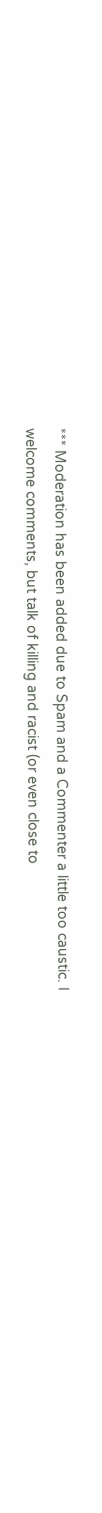*** Moderation has been added due to Spam and a Commenter a little too caustic. I welcome comments, but talk of killing and racist (or even close to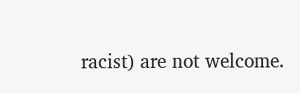racist) are not welcome.